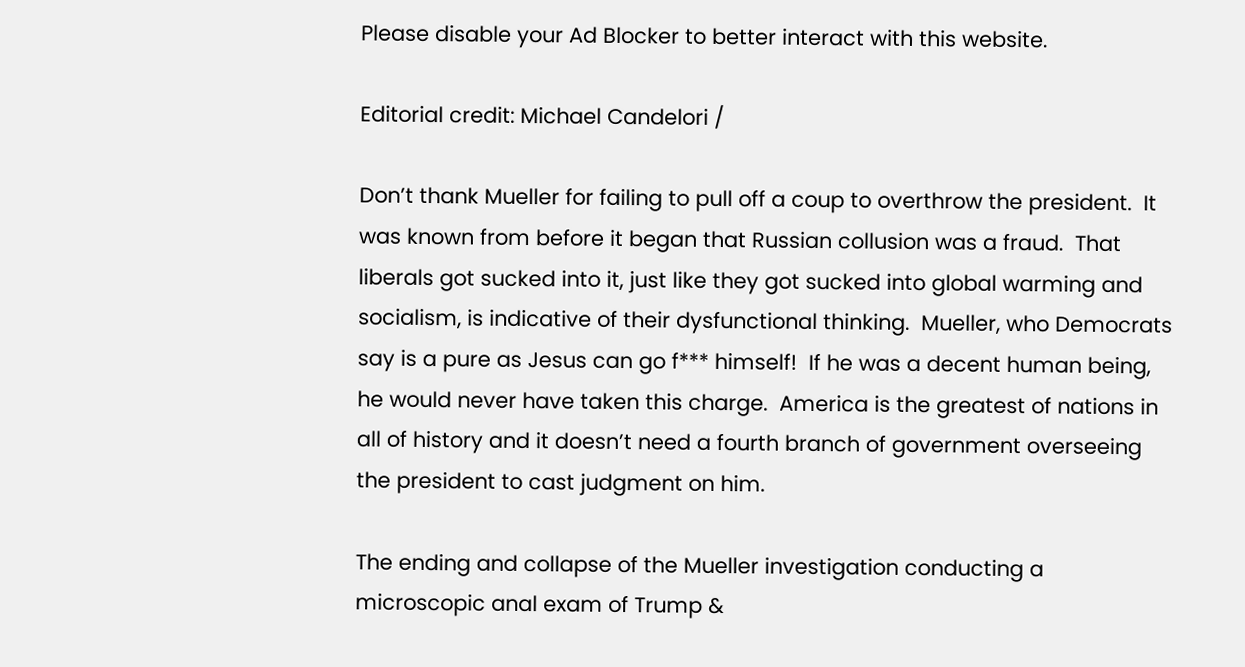Please disable your Ad Blocker to better interact with this website.

Editorial credit: Michael Candelori /

Don’t thank Mueller for failing to pull off a coup to overthrow the president.  It was known from before it began that Russian collusion was a fraud.  That liberals got sucked into it, just like they got sucked into global warming and socialism, is indicative of their dysfunctional thinking.  Mueller, who Democrats say is a pure as Jesus can go f*** himself!  If he was a decent human being, he would never have taken this charge.  America is the greatest of nations in all of history and it doesn’t need a fourth branch of government overseeing the president to cast judgment on him.

The ending and collapse of the Mueller investigation conducting a microscopic anal exam of Trump &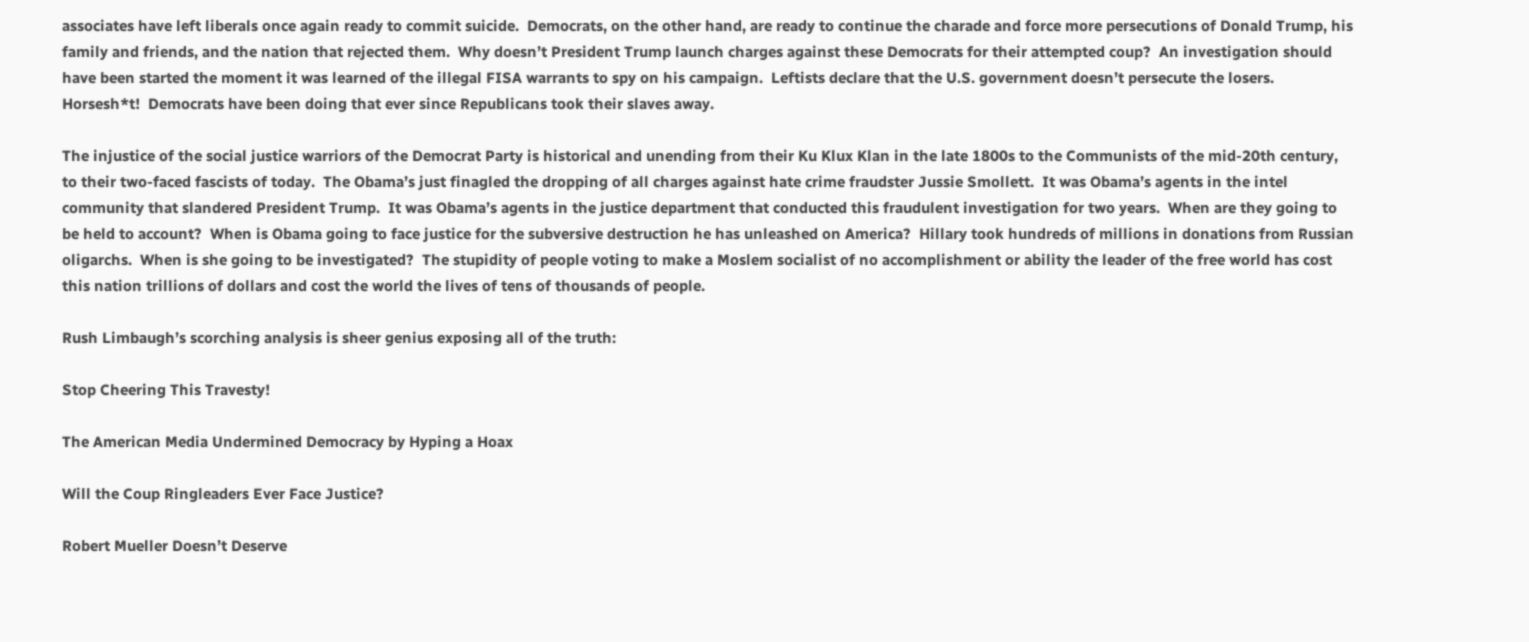associates have left liberals once again ready to commit suicide.  Democrats, on the other hand, are ready to continue the charade and force more persecutions of Donald Trump, his family and friends, and the nation that rejected them.  Why doesn’t President Trump launch charges against these Democrats for their attempted coup?  An investigation should have been started the moment it was learned of the illegal FISA warrants to spy on his campaign.  Leftists declare that the U.S. government doesn’t persecute the losers.  Horsesh*t!  Democrats have been doing that ever since Republicans took their slaves away.

The injustice of the social justice warriors of the Democrat Party is historical and unending from their Ku Klux Klan in the late 1800s to the Communists of the mid-20th century, to their two-faced fascists of today.  The Obama’s just finagled the dropping of all charges against hate crime fraudster Jussie Smollett.  It was Obama’s agents in the intel community that slandered President Trump.  It was Obama’s agents in the justice department that conducted this fraudulent investigation for two years.  When are they going to be held to account?  When is Obama going to face justice for the subversive destruction he has unleashed on America?  Hillary took hundreds of millions in donations from Russian oligarchs.  When is she going to be investigated?  The stupidity of people voting to make a Moslem socialist of no accomplishment or ability the leader of the free world has cost this nation trillions of dollars and cost the world the lives of tens of thousands of people.

Rush Limbaugh’s scorching analysis is sheer genius exposing all of the truth:

Stop Cheering This Travesty!

The American Media Undermined Democracy by Hyping a Hoax

Will the Coup Ringleaders Ever Face Justice?

Robert Mueller Doesn’t Deserve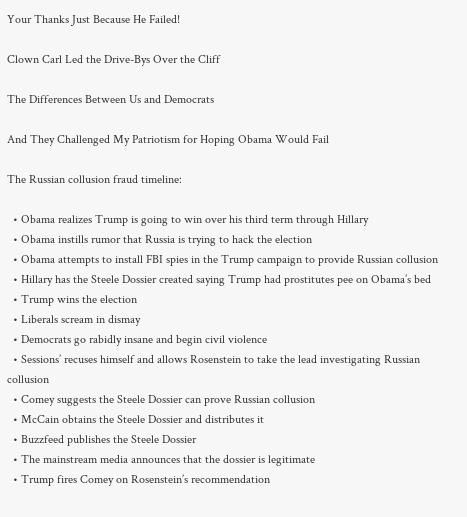Your Thanks Just Because He Failed!

Clown Carl Led the Drive-Bys Over the Cliff

The Differences Between Us and Democrats

And They Challenged My Patriotism for Hoping Obama Would Fail

The Russian collusion fraud timeline:

  • Obama realizes Trump is going to win over his third term through Hillary
  • Obama instills rumor that Russia is trying to hack the election
  • Obama attempts to install FBI spies in the Trump campaign to provide Russian collusion
  • Hillary has the Steele Dossier created saying Trump had prostitutes pee on Obama’s bed
  • Trump wins the election
  • Liberals scream in dismay
  • Democrats go rabidly insane and begin civil violence
  • Sessions’ recuses himself and allows Rosenstein to take the lead investigating Russian collusion
  • Comey suggests the Steele Dossier can prove Russian collusion
  • McCain obtains the Steele Dossier and distributes it
  • Buzzfeed publishes the Steele Dossier
  • The mainstream media announces that the dossier is legitimate
  • Trump fires Comey on Rosenstein’s recommendation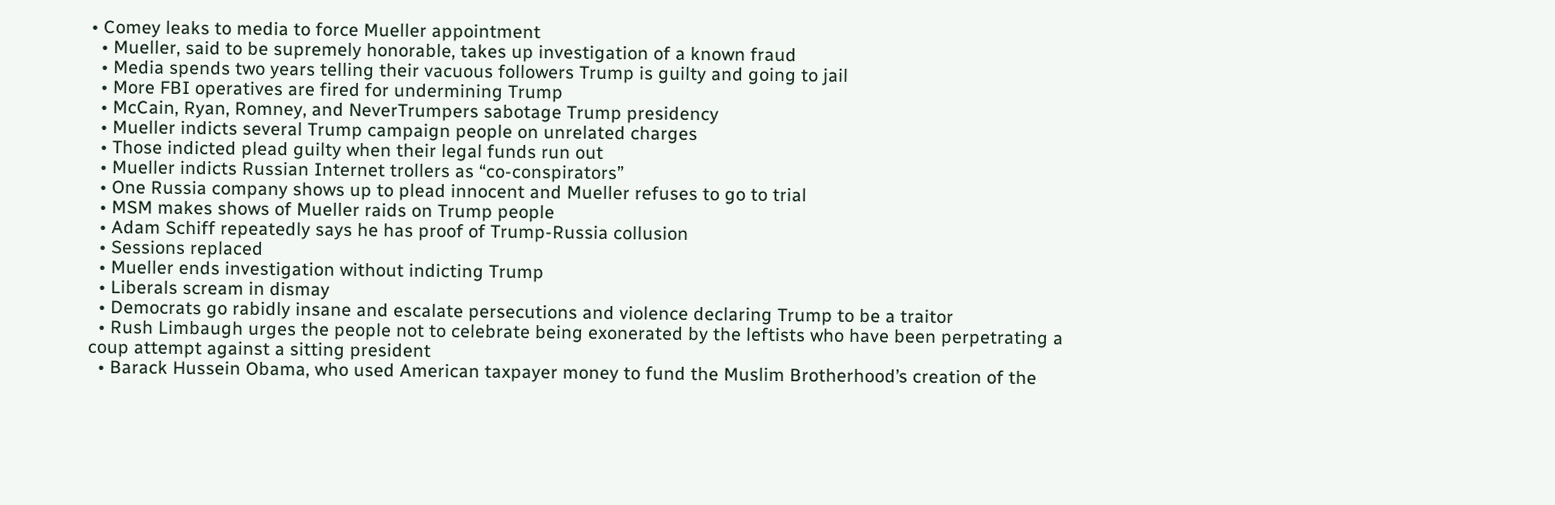• Comey leaks to media to force Mueller appointment
  • Mueller, said to be supremely honorable, takes up investigation of a known fraud
  • Media spends two years telling their vacuous followers Trump is guilty and going to jail
  • More FBI operatives are fired for undermining Trump
  • McCain, Ryan, Romney, and NeverTrumpers sabotage Trump presidency
  • Mueller indicts several Trump campaign people on unrelated charges
  • Those indicted plead guilty when their legal funds run out
  • Mueller indicts Russian Internet trollers as “co-conspirators”
  • One Russia company shows up to plead innocent and Mueller refuses to go to trial
  • MSM makes shows of Mueller raids on Trump people
  • Adam Schiff repeatedly says he has proof of Trump-Russia collusion
  • Sessions replaced
  • Mueller ends investigation without indicting Trump
  • Liberals scream in dismay
  • Democrats go rabidly insane and escalate persecutions and violence declaring Trump to be a traitor
  • Rush Limbaugh urges the people not to celebrate being exonerated by the leftists who have been perpetrating a coup attempt against a sitting president
  • Barack Hussein Obama, who used American taxpayer money to fund the Muslim Brotherhood’s creation of the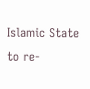Islamic State to re-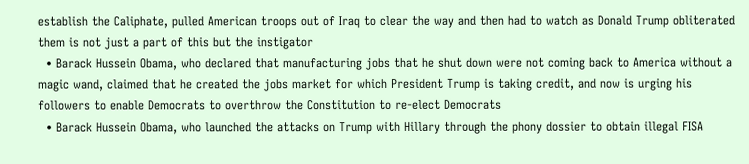establish the Caliphate, pulled American troops out of Iraq to clear the way and then had to watch as Donald Trump obliterated them is not just a part of this but the instigator
  • Barack Hussein Obama, who declared that manufacturing jobs that he shut down were not coming back to America without a magic wand, claimed that he created the jobs market for which President Trump is taking credit, and now is urging his followers to enable Democrats to overthrow the Constitution to re-elect Democrats
  • Barack Hussein Obama, who launched the attacks on Trump with Hillary through the phony dossier to obtain illegal FISA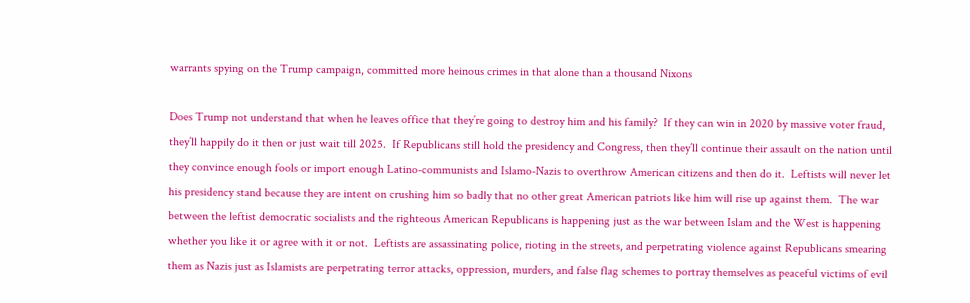warrants spying on the Trump campaign, committed more heinous crimes in that alone than a thousand Nixons

Does Trump not understand that when he leaves office that they’re going to destroy him and his family?  If they can win in 2020 by massive voter fraud, they’ll happily do it then or just wait till 2025.  If Republicans still hold the presidency and Congress, then they’ll continue their assault on the nation until they convince enough fools or import enough Latino-communists and Islamo-Nazis to overthrow American citizens and then do it.  Leftists will never let his presidency stand because they are intent on crushing him so badly that no other great American patriots like him will rise up against them.  The war between the leftist democratic socialists and the righteous American Republicans is happening just as the war between Islam and the West is happening whether you like it or agree with it or not.  Leftists are assassinating police, rioting in the streets, and perpetrating violence against Republicans smearing them as Nazis just as Islamists are perpetrating terror attacks, oppression, murders, and false flag schemes to portray themselves as peaceful victims of evil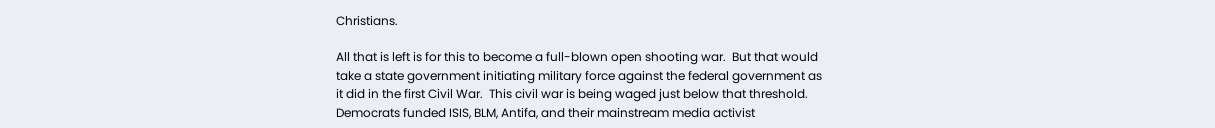Christians.

All that is left is for this to become a full-blown open shooting war.  But that would take a state government initiating military force against the federal government as it did in the first Civil War.  This civil war is being waged just below that threshold.  Democrats funded ISIS, BLM, Antifa, and their mainstream media activist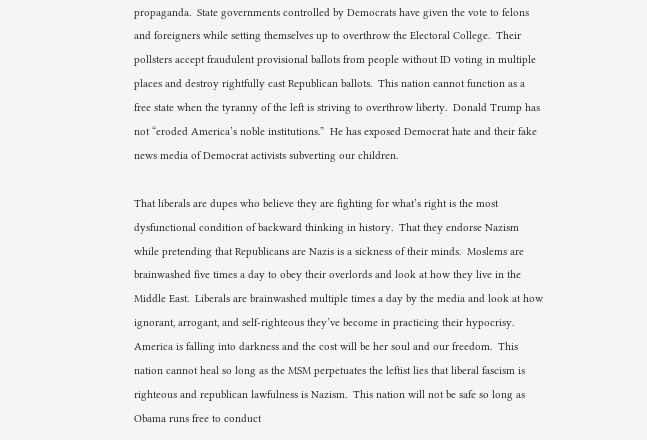propaganda.  State governments controlled by Democrats have given the vote to felons and foreigners while setting themselves up to overthrow the Electoral College.  Their pollsters accept fraudulent provisional ballots from people without ID voting in multiple places and destroy rightfully cast Republican ballots.  This nation cannot function as a free state when the tyranny of the left is striving to overthrow liberty.  Donald Trump has not “eroded America’s noble institutions.”  He has exposed Democrat hate and their fake news media of Democrat activists subverting our children.

That liberals are dupes who believe they are fighting for what’s right is the most dysfunctional condition of backward thinking in history.  That they endorse Nazism while pretending that Republicans are Nazis is a sickness of their minds.  Moslems are brainwashed five times a day to obey their overlords and look at how they live in the Middle East.  Liberals are brainwashed multiple times a day by the media and look at how ignorant, arrogant, and self-righteous they’ve become in practicing their hypocrisy.  America is falling into darkness and the cost will be her soul and our freedom.  This nation cannot heal so long as the MSM perpetuates the leftist lies that liberal fascism is righteous and republican lawfulness is Nazism.  This nation will not be safe so long as Obama runs free to conduct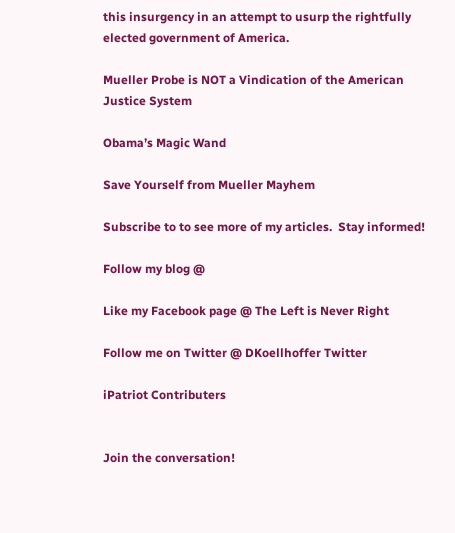this insurgency in an attempt to usurp the rightfully elected government of America.

Mueller Probe is NOT a Vindication of the American Justice System

Obama’s Magic Wand

Save Yourself from Mueller Mayhem

Subscribe to to see more of my articles.  Stay informed!

Follow my blog @

Like my Facebook page @ The Left is Never Right

Follow me on Twitter @ DKoellhoffer Twitter

iPatriot Contributers


Join the conversation!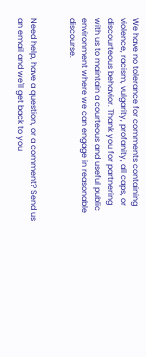We have no tolerance for comments containing violence, racism, vulgarity, profanity, all caps, or discourteous behavior. Thank you for partnering with us to maintain a courteous and useful public environment where we can engage in reasonable discourse.


Need help, have a question, or a comment? Send us an email and we'll get back to you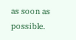as soon as possible.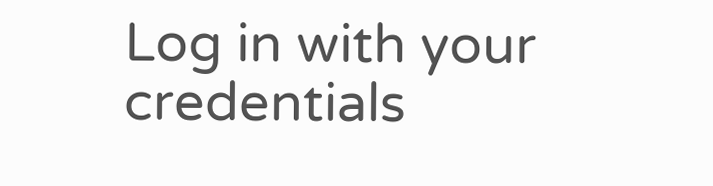Log in with your credentials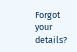Forgot your details?